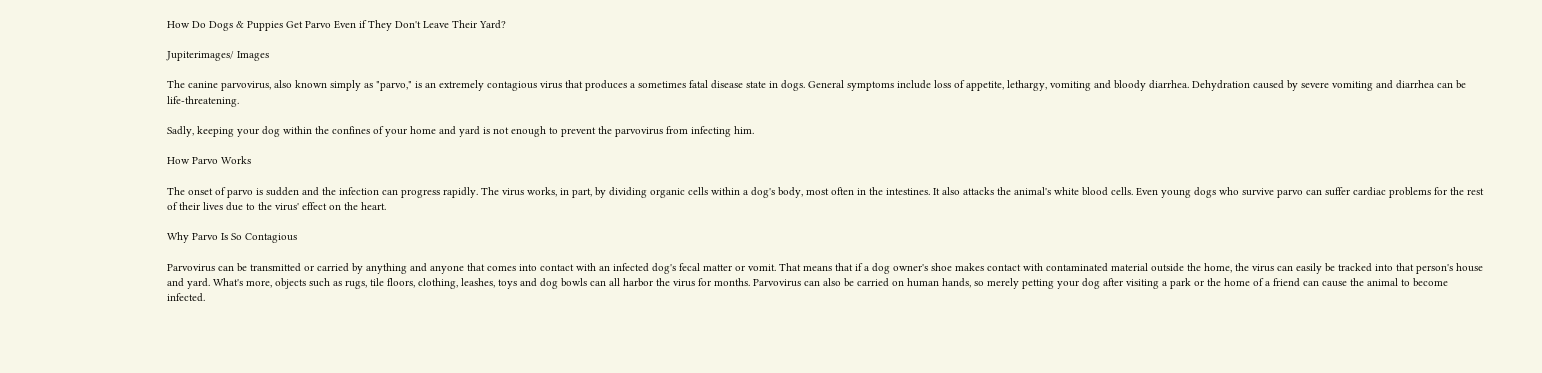How Do Dogs & Puppies Get Parvo Even if They Don't Leave Their Yard?

Jupiterimages/ Images

The canine parvovirus, also known simply as "parvo," is an extremely contagious virus that produces a sometimes fatal disease state in dogs. General symptoms include loss of appetite, lethargy, vomiting and bloody diarrhea. Dehydration caused by severe vomiting and diarrhea can be life-threatening.

Sadly, keeping your dog within the confines of your home and yard is not enough to prevent the parvovirus from infecting him.

How Parvo Works

The onset of parvo is sudden and the infection can progress rapidly. The virus works, in part, by dividing organic cells within a dog's body, most often in the intestines. It also attacks the animal's white blood cells. Even young dogs who survive parvo can suffer cardiac problems for the rest of their lives due to the virus' effect on the heart.

Why Parvo Is So Contagious

Parvovirus can be transmitted or carried by anything and anyone that comes into contact with an infected dog's fecal matter or vomit. That means that if a dog owner's shoe makes contact with contaminated material outside the home, the virus can easily be tracked into that person's house and yard. What's more, objects such as rugs, tile floors, clothing, leashes, toys and dog bowls can all harbor the virus for months. Parvovirus can also be carried on human hands, so merely petting your dog after visiting a park or the home of a friend can cause the animal to become infected.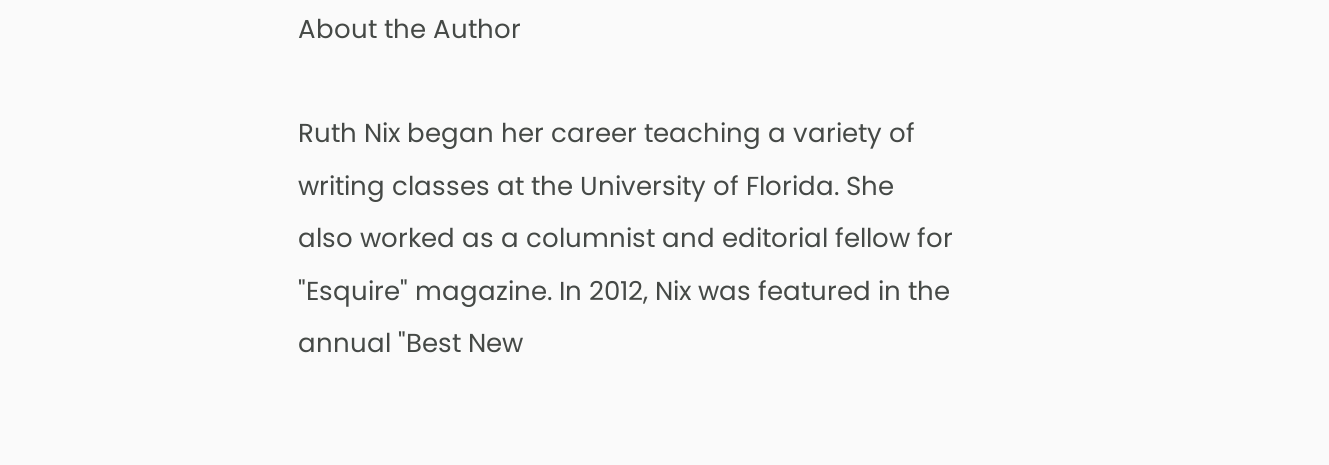About the Author

Ruth Nix began her career teaching a variety of writing classes at the University of Florida. She also worked as a columnist and editorial fellow for "Esquire" magazine. In 2012, Nix was featured in the annual "Best New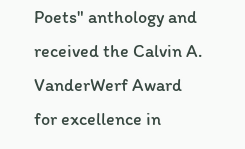Poets" anthology and received the Calvin A. VanderWerf Award for excellence in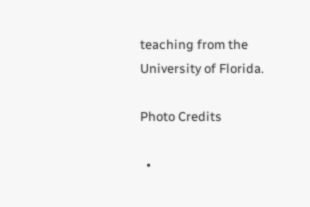teaching from the University of Florida.

Photo Credits

  •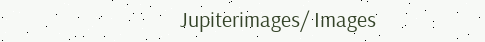Jupiterimages/ Images